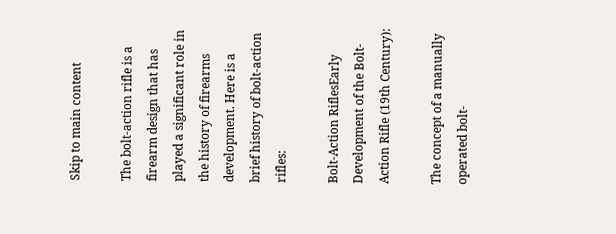Skip to main content

The bolt-action rifle is a firearm design that has played a significant role in the history of firearms development. Here is a brief history of bolt-action rifles:

Bolt-Action RiflesEarly Development of the Bolt-Action Rifle (19th Century):

The concept of a manually operated bolt-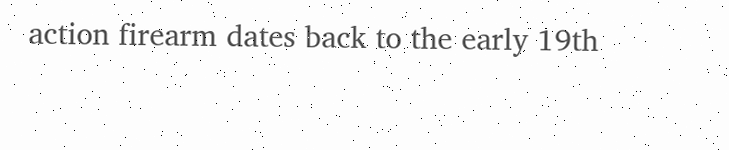action firearm dates back to the early 19th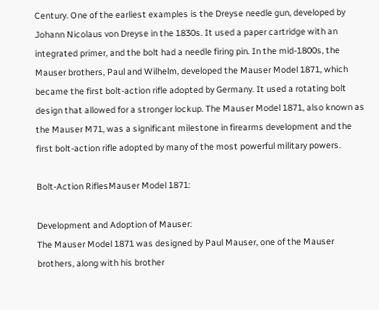Century. One of the earliest examples is the Dreyse needle gun, developed by Johann Nicolaus von Dreyse in the 1830s. It used a paper cartridge with an integrated primer, and the bolt had a needle firing pin. In the mid-1800s, the Mauser brothers, Paul and Wilhelm, developed the Mauser Model 1871, which became the first bolt-action rifle adopted by Germany. It used a rotating bolt design that allowed for a stronger lockup. The Mauser Model 1871, also known as the Mauser M71, was a significant milestone in firearms development and the first bolt-action rifle adopted by many of the most powerful military powers.

Bolt-Action RiflesMauser Model 1871:

Development and Adoption of Mauser:
The Mauser Model 1871 was designed by Paul Mauser, one of the Mauser brothers, along with his brother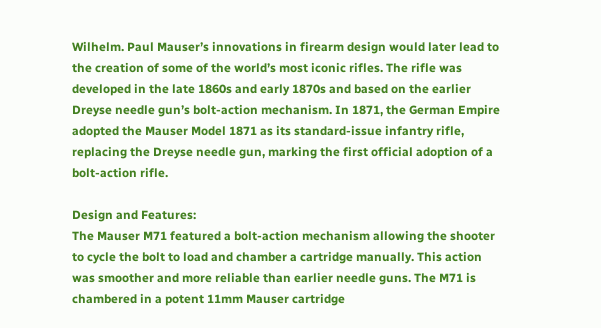Wilhelm. Paul Mauser’s innovations in firearm design would later lead to the creation of some of the world’s most iconic rifles. The rifle was developed in the late 1860s and early 1870s and based on the earlier Dreyse needle gun’s bolt-action mechanism. In 1871, the German Empire adopted the Mauser Model 1871 as its standard-issue infantry rifle, replacing the Dreyse needle gun, marking the first official adoption of a bolt-action rifle.

Design and Features:
The Mauser M71 featured a bolt-action mechanism allowing the shooter to cycle the bolt to load and chamber a cartridge manually. This action was smoother and more reliable than earlier needle guns. The M71 is chambered in a potent 11mm Mauser cartridge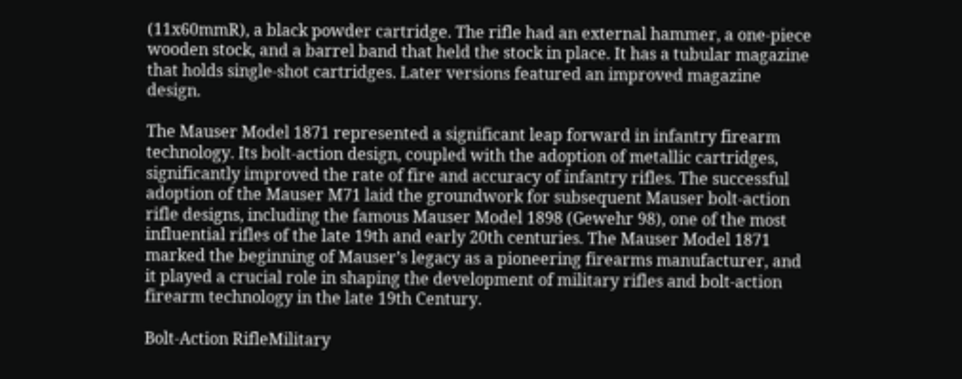(11x60mmR), a black powder cartridge. The rifle had an external hammer, a one-piece wooden stock, and a barrel band that held the stock in place. It has a tubular magazine that holds single-shot cartridges. Later versions featured an improved magazine design.

The Mauser Model 1871 represented a significant leap forward in infantry firearm technology. Its bolt-action design, coupled with the adoption of metallic cartridges, significantly improved the rate of fire and accuracy of infantry rifles. The successful adoption of the Mauser M71 laid the groundwork for subsequent Mauser bolt-action rifle designs, including the famous Mauser Model 1898 (Gewehr 98), one of the most influential rifles of the late 19th and early 20th centuries. The Mauser Model 1871 marked the beginning of Mauser’s legacy as a pioneering firearms manufacturer, and it played a crucial role in shaping the development of military rifles and bolt-action firearm technology in the late 19th Century.

Bolt-Action RifleMilitary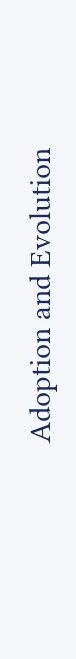Adoption and Evolution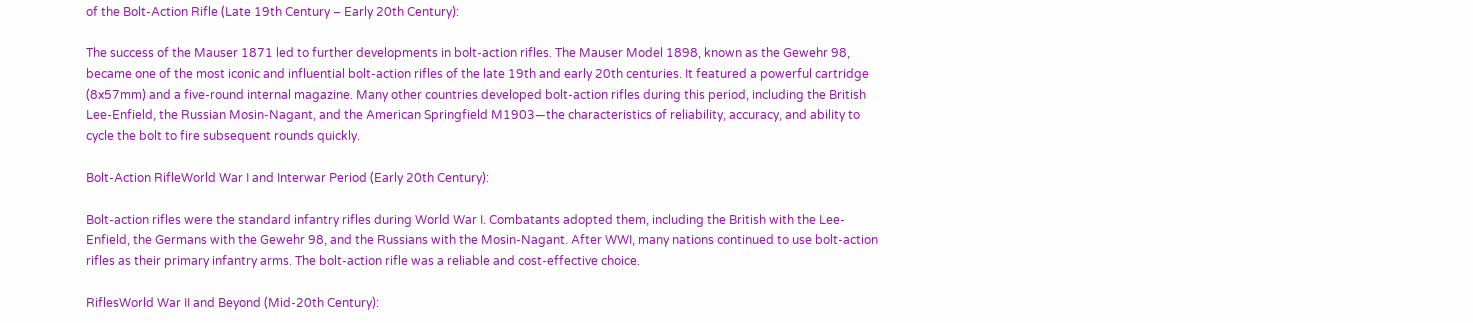of the Bolt-Action Rifle (Late 19th Century – Early 20th Century):

The success of the Mauser 1871 led to further developments in bolt-action rifles. The Mauser Model 1898, known as the Gewehr 98, became one of the most iconic and influential bolt-action rifles of the late 19th and early 20th centuries. It featured a powerful cartridge (8x57mm) and a five-round internal magazine. Many other countries developed bolt-action rifles during this period, including the British Lee-Enfield, the Russian Mosin-Nagant, and the American Springfield M1903—the characteristics of reliability, accuracy, and ability to cycle the bolt to fire subsequent rounds quickly.

Bolt-Action RifleWorld War I and Interwar Period (Early 20th Century):

Bolt-action rifles were the standard infantry rifles during World War I. Combatants adopted them, including the British with the Lee-Enfield, the Germans with the Gewehr 98, and the Russians with the Mosin-Nagant. After WWI, many nations continued to use bolt-action rifles as their primary infantry arms. The bolt-action rifle was a reliable and cost-effective choice.

RiflesWorld War II and Beyond (Mid-20th Century):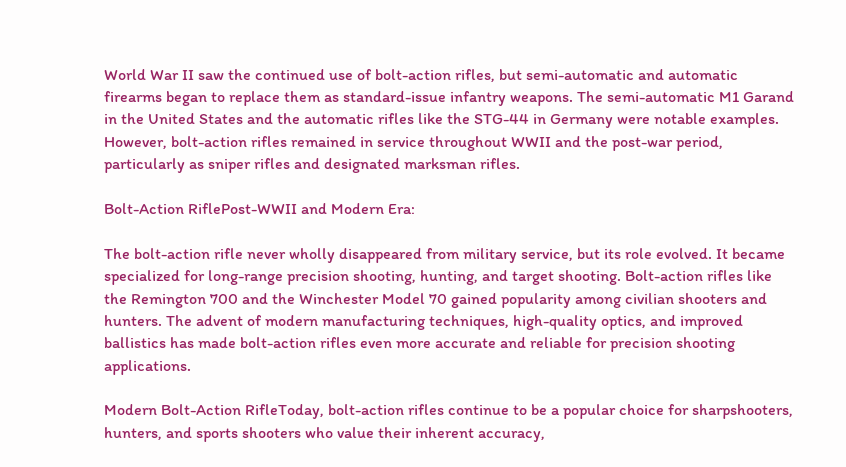World War II saw the continued use of bolt-action rifles, but semi-automatic and automatic firearms began to replace them as standard-issue infantry weapons. The semi-automatic M1 Garand in the United States and the automatic rifles like the STG-44 in Germany were notable examples. However, bolt-action rifles remained in service throughout WWII and the post-war period, particularly as sniper rifles and designated marksman rifles.

Bolt-Action RiflePost-WWII and Modern Era:

The bolt-action rifle never wholly disappeared from military service, but its role evolved. It became specialized for long-range precision shooting, hunting, and target shooting. Bolt-action rifles like the Remington 700 and the Winchester Model 70 gained popularity among civilian shooters and hunters. The advent of modern manufacturing techniques, high-quality optics, and improved ballistics has made bolt-action rifles even more accurate and reliable for precision shooting applications.

Modern Bolt-Action RifleToday, bolt-action rifles continue to be a popular choice for sharpshooters, hunters, and sports shooters who value their inherent accuracy,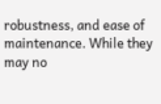robustness, and ease of maintenance. While they may no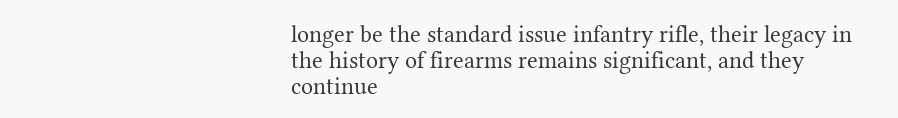longer be the standard issue infantry rifle, their legacy in the history of firearms remains significant, and they continue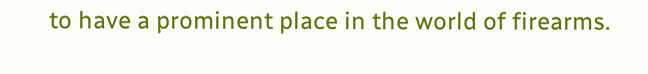to have a prominent place in the world of firearms.